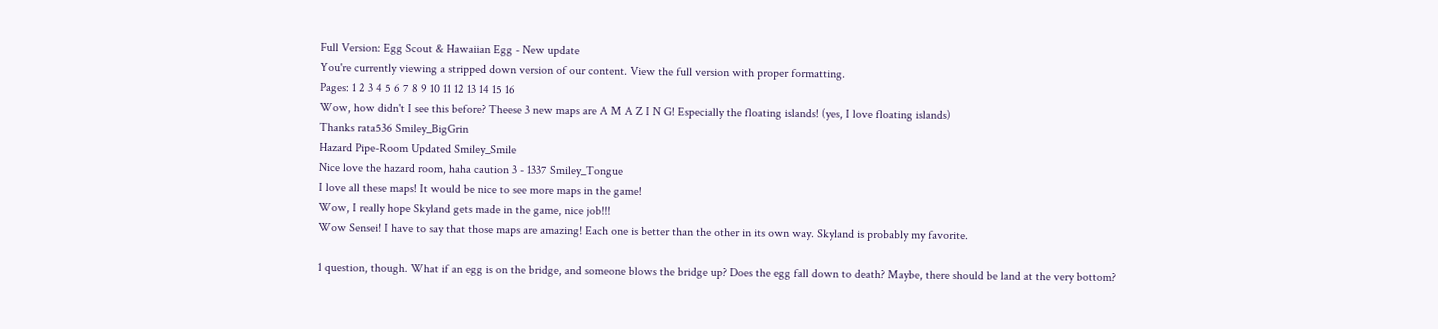Full Version: Egg Scout & Hawaiian Egg - New update
You're currently viewing a stripped down version of our content. View the full version with proper formatting.
Pages: 1 2 3 4 5 6 7 8 9 10 11 12 13 14 15 16
Wow, how didn't I see this before? Theese 3 new maps are A M A Z I N G! Especially the floating islands! (yes, I love floating islands)
Thanks rata536 Smiley_BigGrin
Hazard Pipe-Room Updated Smiley_Smile
Nice love the hazard room, haha caution 3 - 1337 Smiley_Tongue
I love all these maps! It would be nice to see more maps in the game!
Wow, I really hope Skyland gets made in the game, nice job!!!
Wow Sensei! I have to say that those maps are amazing! Each one is better than the other in its own way. Skyland is probably my favorite.

1 question, though. What if an egg is on the bridge, and someone blows the bridge up? Does the egg fall down to death? Maybe, there should be land at the very bottom?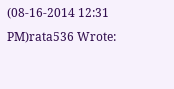(08-16-2014 12:31 PM)rata536 Wrote: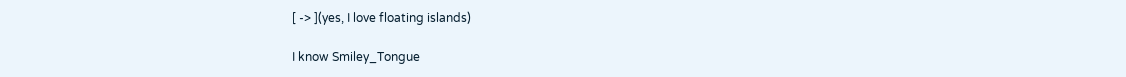[ -> ](yes, I love floating islands)

I know Smiley_Tongue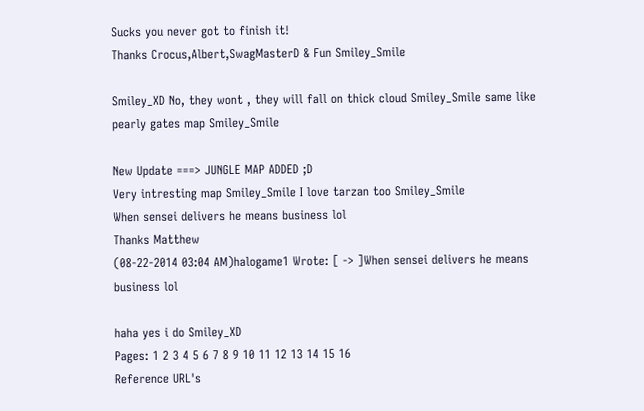Sucks you never got to finish it!
Thanks Crocus,Albert,SwagMasterD & Fun Smiley_Smile

Smiley_XD No, they wont , they will fall on thick cloud Smiley_Smile same like pearly gates map Smiley_Smile

New Update ===> JUNGLE MAP ADDED ;D
Very intresting map Smiley_Smile I love tarzan too Smiley_Smile
When sensei delivers he means business lol
Thanks Matthew
(08-22-2014 03:04 AM)halogame1 Wrote: [ -> ]When sensei delivers he means business lol

haha yes i do Smiley_XD
Pages: 1 2 3 4 5 6 7 8 9 10 11 12 13 14 15 16
Reference URL's